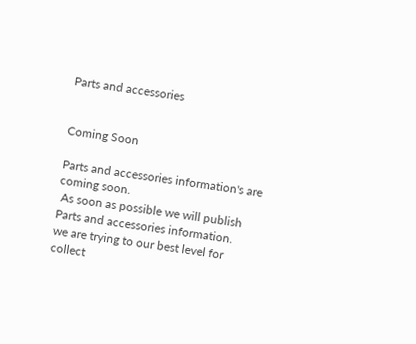Parts and accessories


Coming Soon

Parts and accessories information's are coming soon.
 As soon as possible we will publish Parts and accessories information.
we are trying to our best level for collect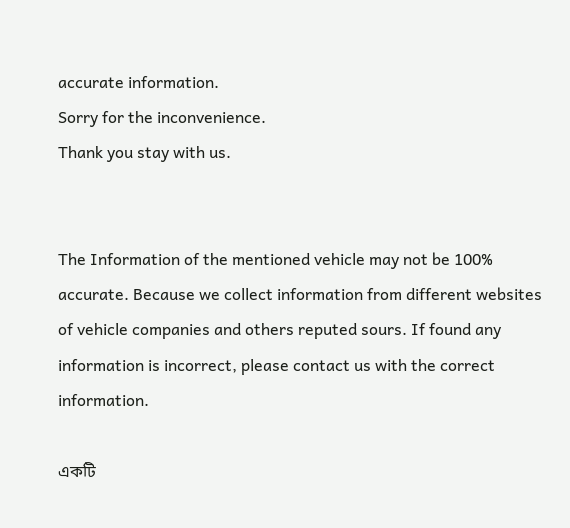accurate information.
Sorry for the inconvenience.
Thank you stay with us.


The Information of the mentioned vehicle may not be 100% accurate. Because we collect information from different websites of vehicle companies and others reputed sours. If found any information is incorrect, please contact us with the correct information.

একটি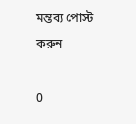মন্তব্য পোস্ট করুন

0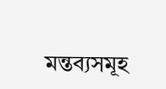মন্তব্যসমূহ